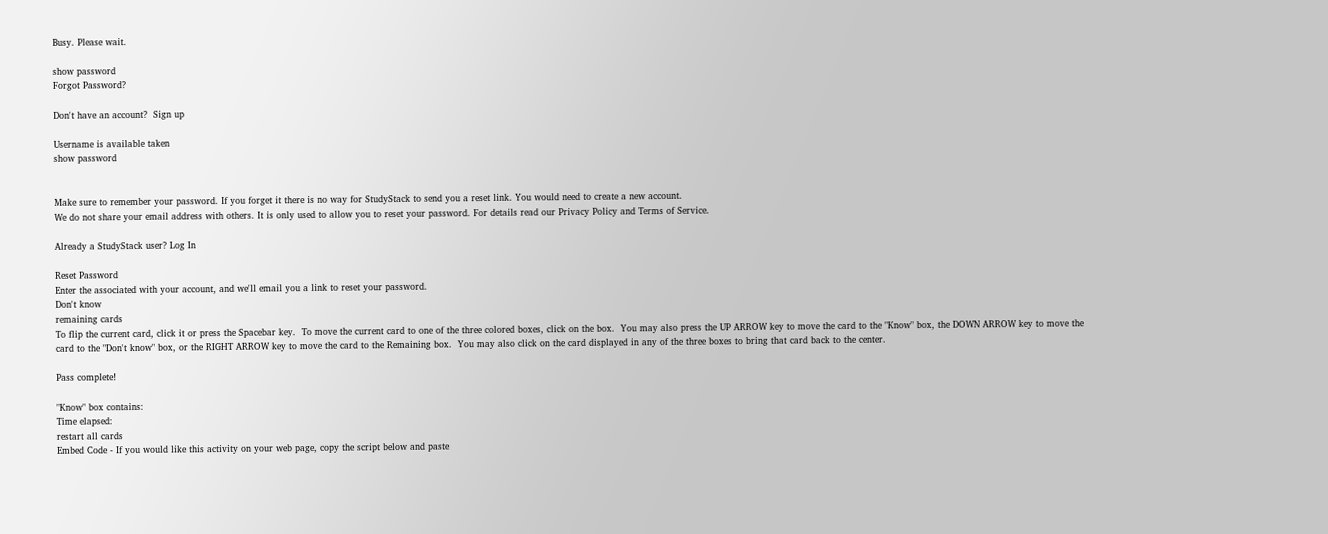Busy. Please wait.

show password
Forgot Password?

Don't have an account?  Sign up

Username is available taken
show password


Make sure to remember your password. If you forget it there is no way for StudyStack to send you a reset link. You would need to create a new account.
We do not share your email address with others. It is only used to allow you to reset your password. For details read our Privacy Policy and Terms of Service.

Already a StudyStack user? Log In

Reset Password
Enter the associated with your account, and we'll email you a link to reset your password.
Don't know
remaining cards
To flip the current card, click it or press the Spacebar key.  To move the current card to one of the three colored boxes, click on the box.  You may also press the UP ARROW key to move the card to the "Know" box, the DOWN ARROW key to move the card to the "Don't know" box, or the RIGHT ARROW key to move the card to the Remaining box.  You may also click on the card displayed in any of the three boxes to bring that card back to the center.

Pass complete!

"Know" box contains:
Time elapsed:
restart all cards
Embed Code - If you would like this activity on your web page, copy the script below and paste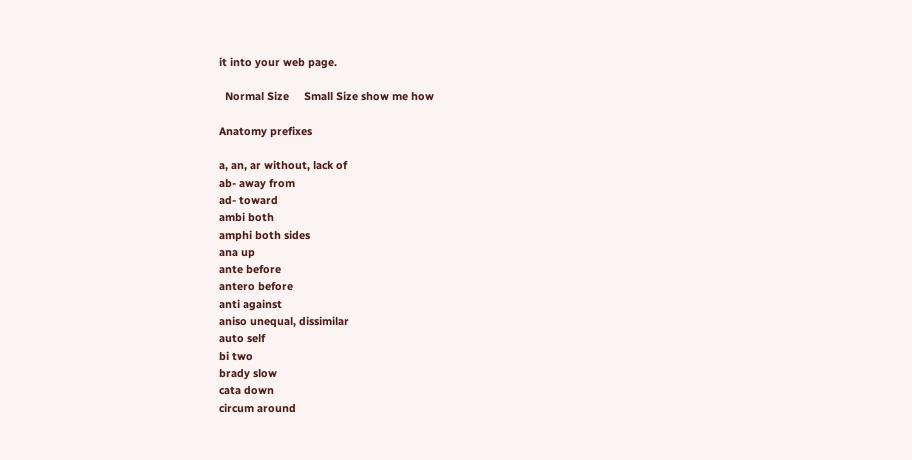it into your web page.

  Normal Size     Small Size show me how

Anatomy prefixes

a, an, ar without, lack of
ab- away from
ad- toward
ambi both
amphi both sides
ana up
ante before
antero before
anti against
aniso unequal, dissimilar
auto self
bi two
brady slow
cata down
circum around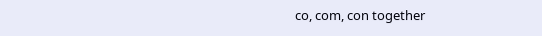co, com, con together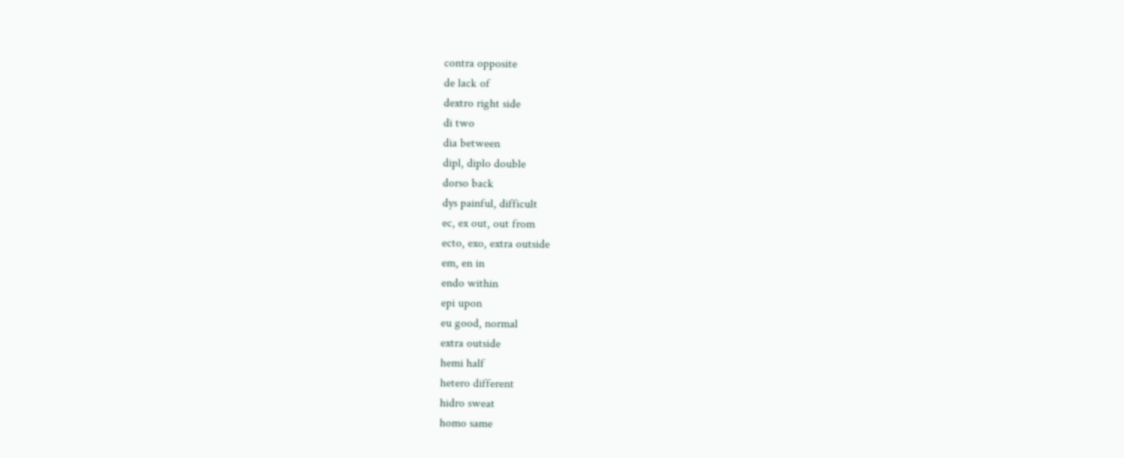contra opposite
de lack of
dextro right side
di two
dia between
dipl, diplo double
dorso back
dys painful, difficult
ec, ex out, out from
ecto, exo, extra outside
em, en in
endo within
epi upon
eu good, normal
extra outside
hemi half
hetero different
hidro sweat
homo same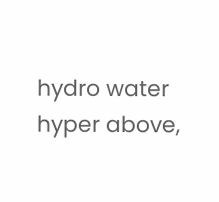hydro water
hyper above,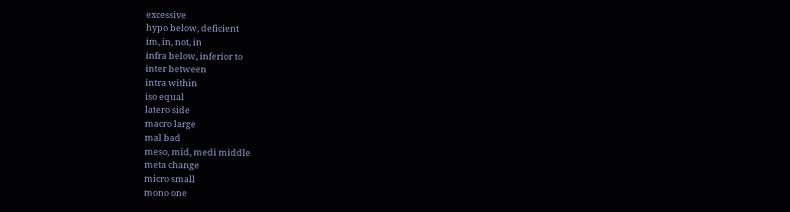excessive
hypo below, deficient
im, in, not, in
infra below, inferior to
inter between
intra within
iso equal
latero side
macro large
mal bad
meso, mid, medi middle
meta change
micro small
mono one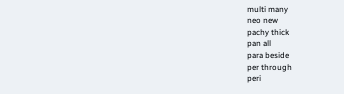multi many
neo new
pachy thick
pan all
para beside
per through
peri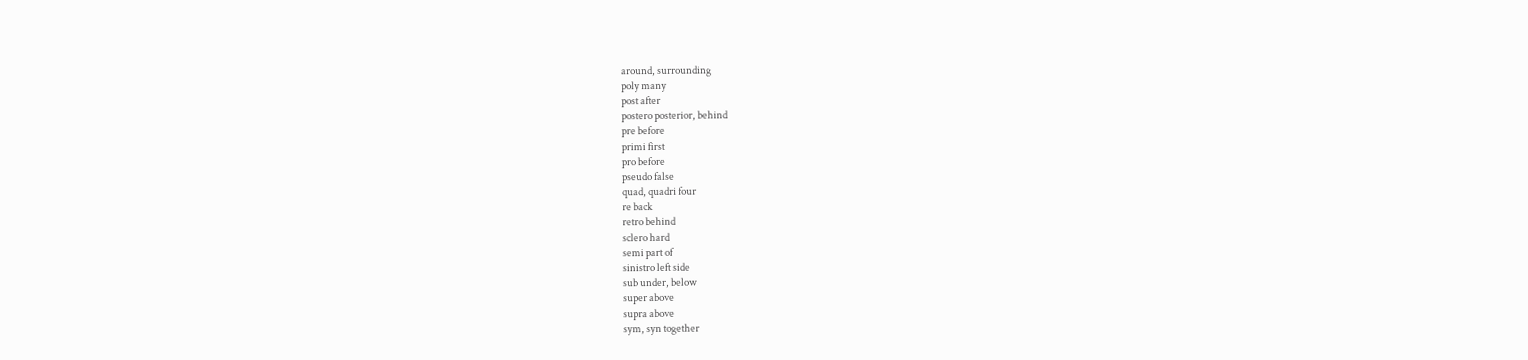around, surrounding
poly many
post after
postero posterior, behind
pre before
primi first
pro before
pseudo false
quad, quadri four
re back
retro behind
sclero hard
semi part of
sinistro left side
sub under, below
super above
supra above
sym, syn together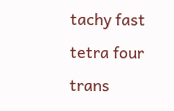tachy fast
tetra four
trans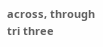across, through
tri three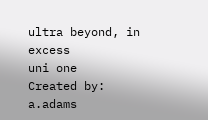ultra beyond, in excess
uni one
Created by: a.adams